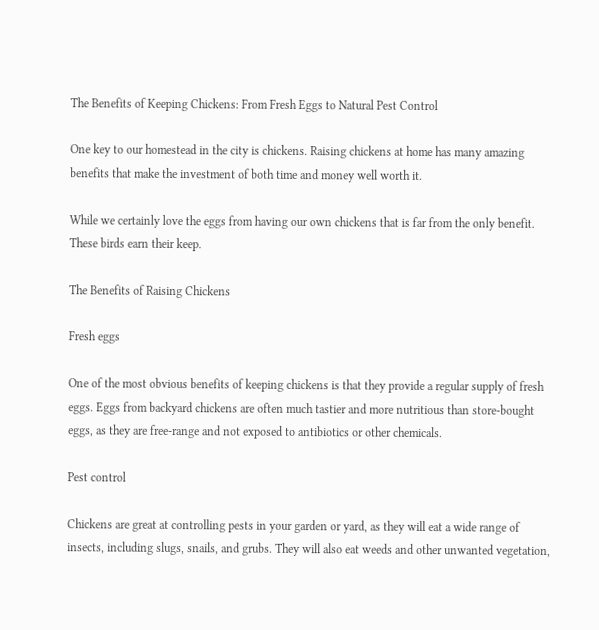The Benefits of Keeping Chickens: From Fresh Eggs to Natural Pest Control

One key to our homestead in the city is chickens. Raising chickens at home has many amazing benefits that make the investment of both time and money well worth it.

While we certainly love the eggs from having our own chickens that is far from the only benefit. These birds earn their keep.

The Benefits of Raising Chickens

Fresh eggs

One of the most obvious benefits of keeping chickens is that they provide a regular supply of fresh eggs. Eggs from backyard chickens are often much tastier and more nutritious than store-bought eggs, as they are free-range and not exposed to antibiotics or other chemicals.

Pest control

Chickens are great at controlling pests in your garden or yard, as they will eat a wide range of insects, including slugs, snails, and grubs. They will also eat weeds and other unwanted vegetation,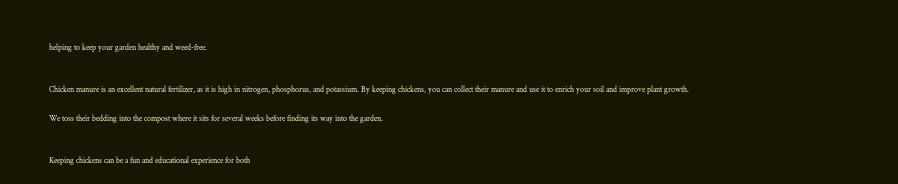helping to keep your garden healthy and weed-free.


Chicken manure is an excellent natural fertilizer, as it is high in nitrogen, phosphorus, and potassium. By keeping chickens, you can collect their manure and use it to enrich your soil and improve plant growth.

We toss their bedding into the compost where it sits for several weeks before finding its way into the garden.


Keeping chickens can be a fun and educational experience for both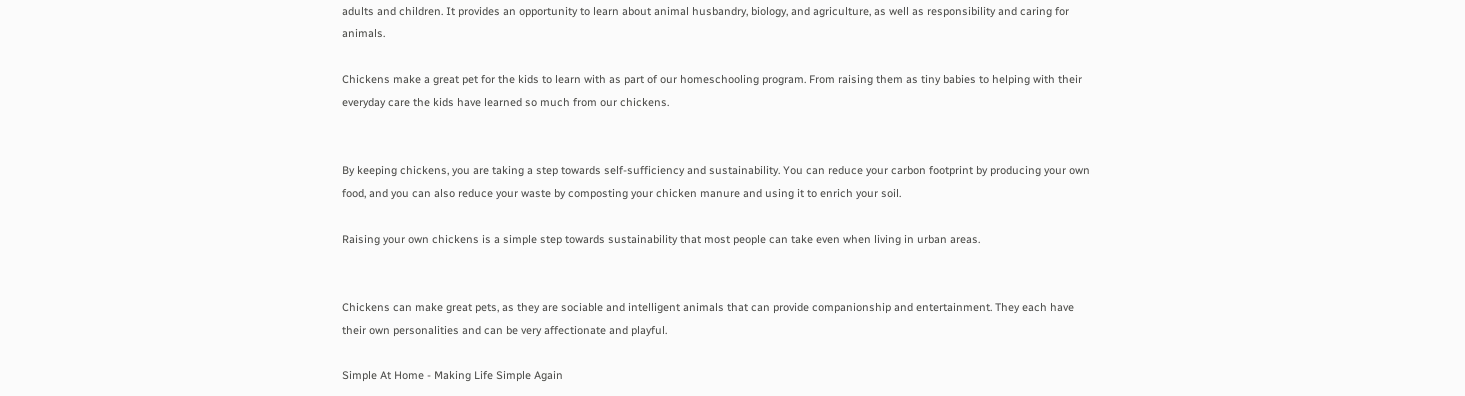adults and children. It provides an opportunity to learn about animal husbandry, biology, and agriculture, as well as responsibility and caring for animals.

Chickens make a great pet for the kids to learn with as part of our homeschooling program. From raising them as tiny babies to helping with their everyday care the kids have learned so much from our chickens.


By keeping chickens, you are taking a step towards self-sufficiency and sustainability. You can reduce your carbon footprint by producing your own food, and you can also reduce your waste by composting your chicken manure and using it to enrich your soil.

Raising your own chickens is a simple step towards sustainability that most people can take even when living in urban areas.


Chickens can make great pets, as they are sociable and intelligent animals that can provide companionship and entertainment. They each have their own personalities and can be very affectionate and playful.

Simple At Home - Making Life Simple Again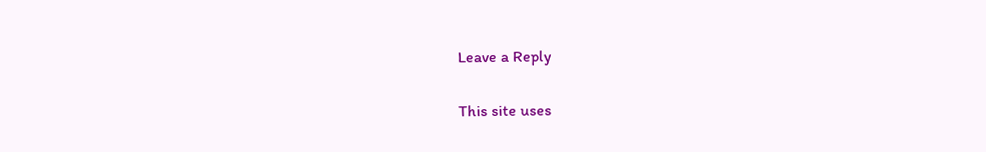Leave a Reply

This site uses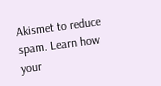Akismet to reduce spam. Learn how your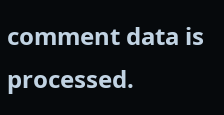comment data is processed.